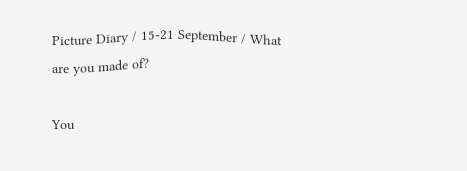Picture Diary / 15-21 September / What are you made of?

You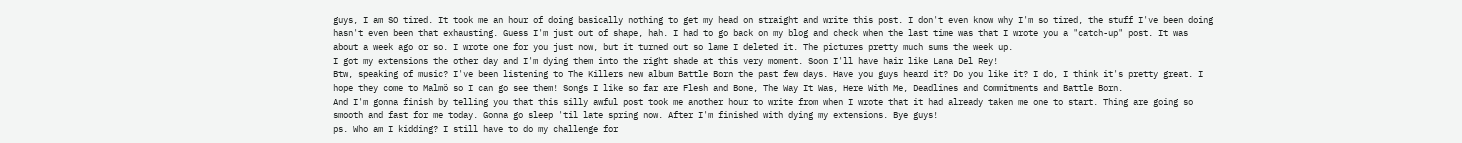guys, I am SO tired. It took me an hour of doing basically nothing to get my head on straight and write this post. I don't even know why I'm so tired, the stuff I've been doing hasn't even been that exhausting. Guess I'm just out of shape, hah. I had to go back on my blog and check when the last time was that I wrote you a "catch-up" post. It was about a week ago or so. I wrote one for you just now, but it turned out so lame I deleted it. The pictures pretty much sums the week up.
I got my extensions the other day and I'm dying them into the right shade at this very moment. Soon I'll have hair like Lana Del Rey!
Btw, speaking of music? I've been listening to The Killers new album Battle Born the past few days. Have you guys heard it? Do you like it? I do, I think it's pretty great. I hope they come to Malmö so I can go see them! Songs I like so far are Flesh and Bone, The Way It Was, Here With Me, Deadlines and Commitments and Battle Born.
And I'm gonna finish by telling you that this silly awful post took me another hour to write from when I wrote that it had already taken me one to start. Thing are going so smooth and fast for me today. Gonna go sleep 'til late spring now. After I'm finished with dying my extensions. Bye guys!
ps. Who am I kidding? I still have to do my challenge for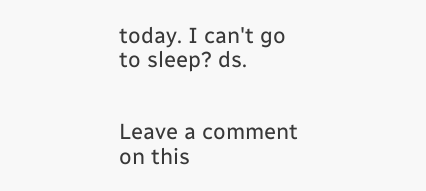today. I can't go to sleep? ds.


Leave a comment on this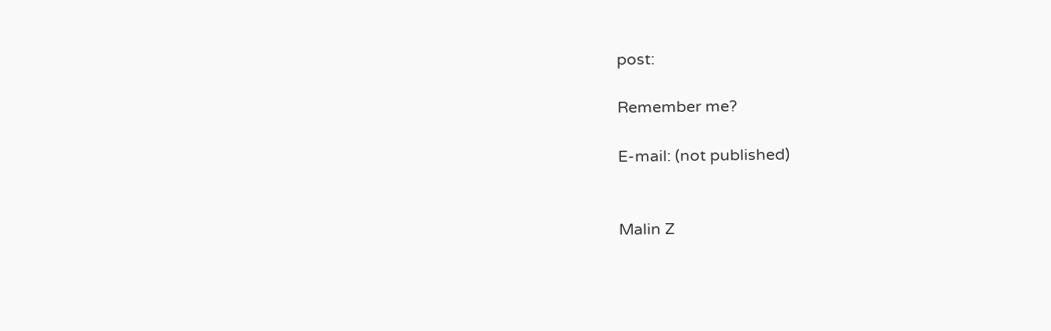post:

Remember me?

E-mail: (not published)


Malin Z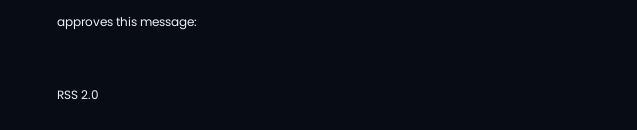approves this message:


RSS 2.0